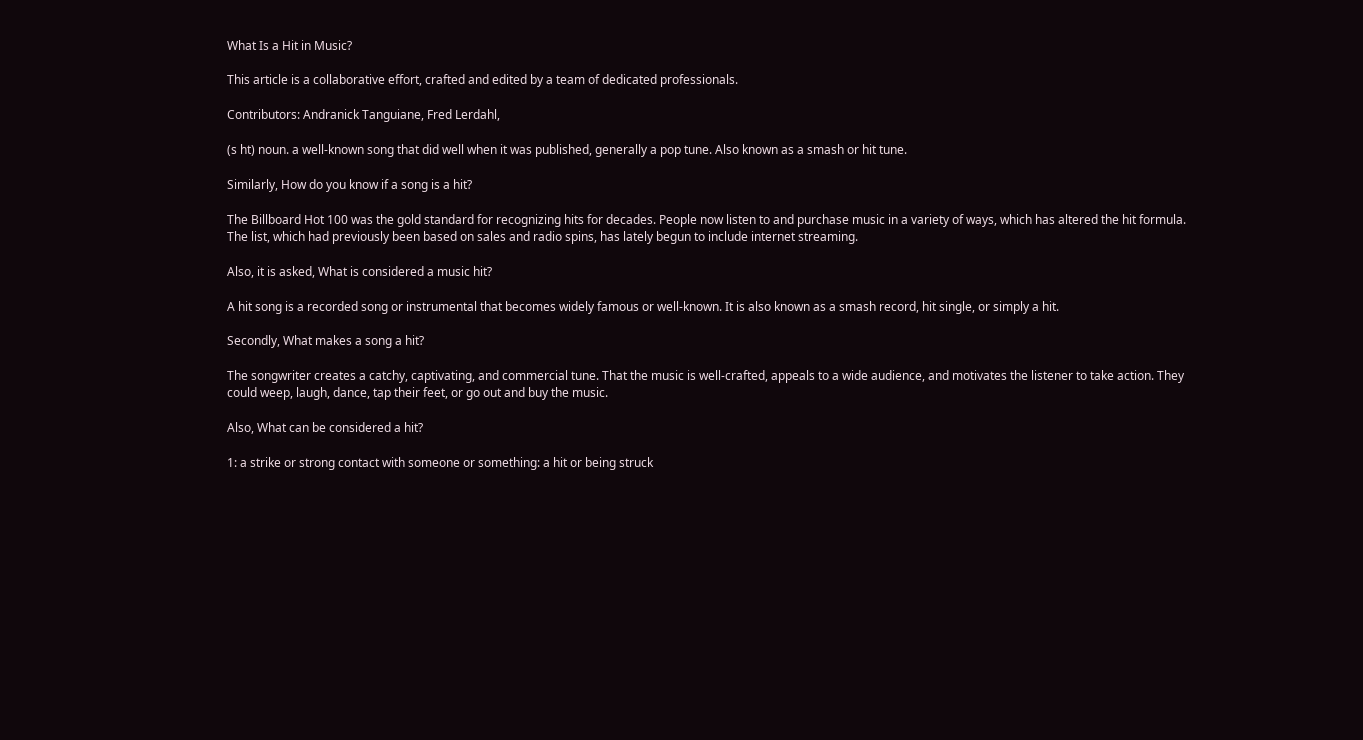What Is a Hit in Music?

This article is a collaborative effort, crafted and edited by a team of dedicated professionals.

Contributors: Andranick Tanguiane, Fred Lerdahl,

(s ht) noun. a well-known song that did well when it was published, generally a pop tune. Also known as a smash or hit tune.

Similarly, How do you know if a song is a hit?

The Billboard Hot 100 was the gold standard for recognizing hits for decades. People now listen to and purchase music in a variety of ways, which has altered the hit formula. The list, which had previously been based on sales and radio spins, has lately begun to include internet streaming.

Also, it is asked, What is considered a music hit?

A hit song is a recorded song or instrumental that becomes widely famous or well-known. It is also known as a smash record, hit single, or simply a hit.

Secondly, What makes a song a hit?

The songwriter creates a catchy, captivating, and commercial tune. That the music is well-crafted, appeals to a wide audience, and motivates the listener to take action. They could weep, laugh, dance, tap their feet, or go out and buy the music.

Also, What can be considered a hit?

1: a strike or strong contact with someone or something: a hit or being struck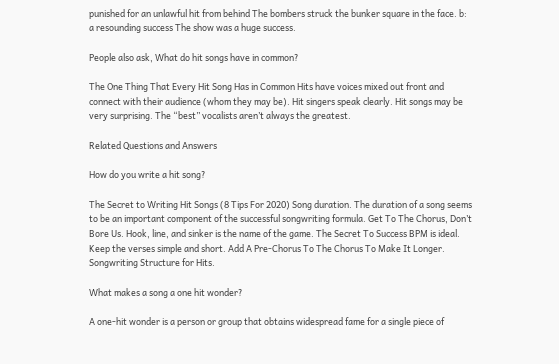punished for an unlawful hit from behind The bombers struck the bunker square in the face. b: a resounding success The show was a huge success.

People also ask, What do hit songs have in common?

The One Thing That Every Hit Song Has in Common Hits have voices mixed out front and connect with their audience (whom they may be). Hit singers speak clearly. Hit songs may be very surprising. The “best” vocalists aren’t always the greatest.

Related Questions and Answers

How do you write a hit song?

The Secret to Writing Hit Songs (8 Tips For 2020) Song duration. The duration of a song seems to be an important component of the successful songwriting formula. Get To The Chorus, Don’t Bore Us. Hook, line, and sinker is the name of the game. The Secret To Success BPM is ideal. Keep the verses simple and short. Add A Pre-Chorus To The Chorus To Make It Longer. Songwriting Structure for Hits.

What makes a song a one hit wonder?

A one-hit wonder is a person or group that obtains widespread fame for a single piece of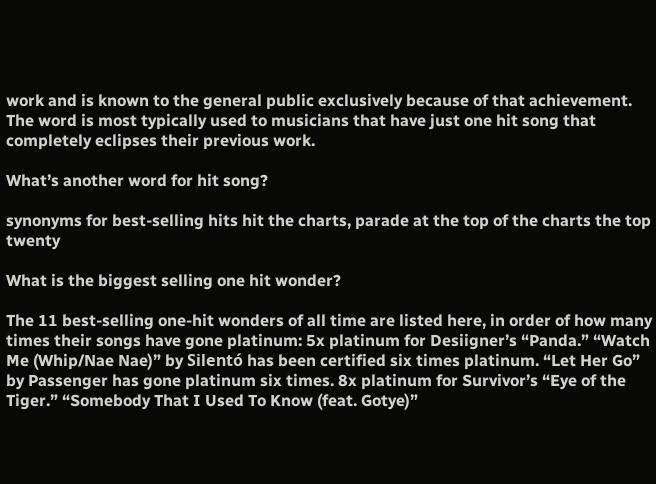work and is known to the general public exclusively because of that achievement. The word is most typically used to musicians that have just one hit song that completely eclipses their previous work.

What’s another word for hit song?

synonyms for best-selling hits hit the charts, parade at the top of the charts the top twenty

What is the biggest selling one hit wonder?

The 11 best-selling one-hit wonders of all time are listed here, in order of how many times their songs have gone platinum: 5x platinum for Desiigner’s “Panda.” “Watch Me (Whip/Nae Nae)” by Silentó has been certified six times platinum. “Let Her Go” by Passenger has gone platinum six times. 8x platinum for Survivor’s “Eye of the Tiger.” “Somebody That I Used To Know (feat. Gotye)”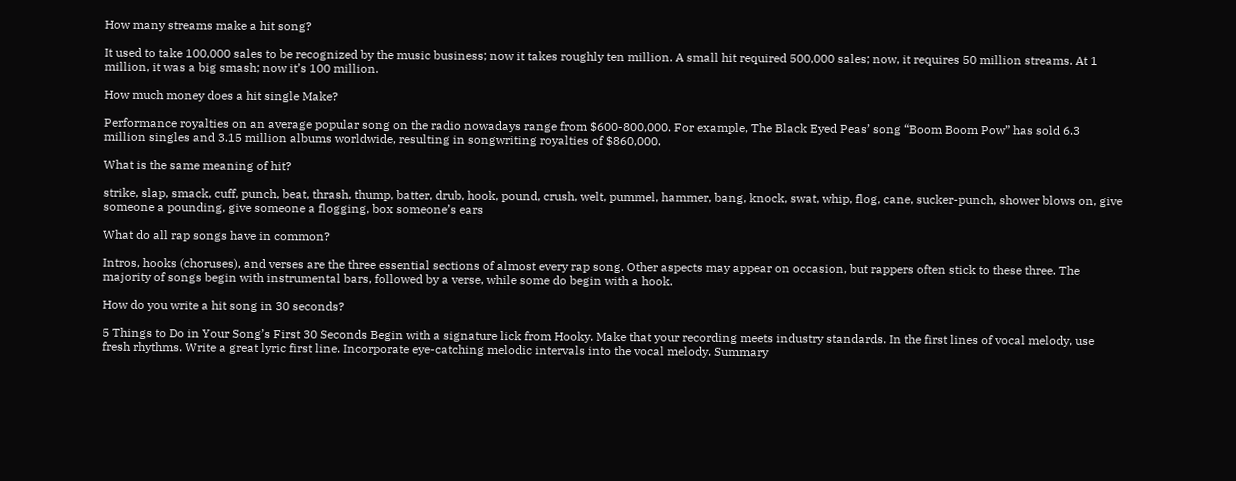How many streams make a hit song?

It used to take 100,000 sales to be recognized by the music business; now it takes roughly ten million. A small hit required 500,000 sales; now, it requires 50 million streams. At 1 million, it was a big smash; now it’s 100 million.

How much money does a hit single Make?

Performance royalties on an average popular song on the radio nowadays range from $600-800,000. For example, The Black Eyed Peas’ song “Boom Boom Pow” has sold 6.3 million singles and 3.15 million albums worldwide, resulting in songwriting royalties of $860,000.

What is the same meaning of hit?

strike, slap, smack, cuff, punch, beat, thrash, thump, batter, drub, hook, pound, crush, welt, pummel, hammer, bang, knock, swat, whip, flog, cane, sucker-punch, shower blows on, give someone a pounding, give someone a flogging, box someone’s ears

What do all rap songs have in common?

Intros, hooks (choruses), and verses are the three essential sections of almost every rap song. Other aspects may appear on occasion, but rappers often stick to these three. The majority of songs begin with instrumental bars, followed by a verse, while some do begin with a hook.

How do you write a hit song in 30 seconds?

5 Things to Do in Your Song’s First 30 Seconds Begin with a signature lick from Hooky. Make that your recording meets industry standards. In the first lines of vocal melody, use fresh rhythms. Write a great lyric first line. Incorporate eye-catching melodic intervals into the vocal melody. Summary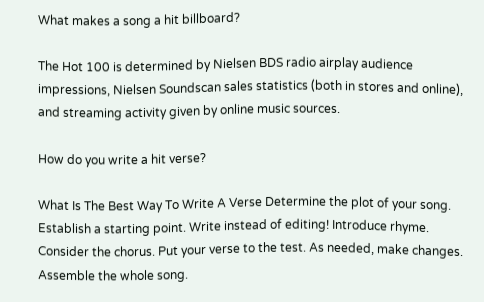What makes a song a hit billboard?

The Hot 100 is determined by Nielsen BDS radio airplay audience impressions, Nielsen Soundscan sales statistics (both in stores and online), and streaming activity given by online music sources.

How do you write a hit verse?

What Is The Best Way To Write A Verse Determine the plot of your song. Establish a starting point. Write instead of editing! Introduce rhyme. Consider the chorus. Put your verse to the test. As needed, make changes. Assemble the whole song.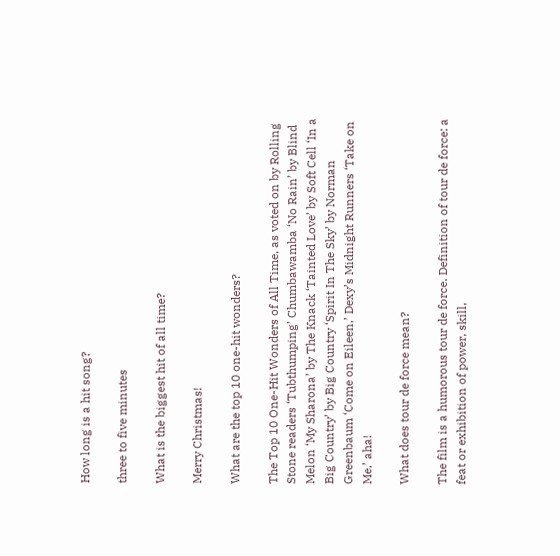How long is a hit song?

three to five minutes

What is the biggest hit of all time?

Merry Christmas!

What are the top 10 one-hit wonders?

The Top 10 One-Hit Wonders of All Time, as voted on by Rolling Stone readers ‘Tubthumping’ Chumbawamba ‘No Rain’ by Blind Melon ‘My Sharona’ by The Knack ‘Tainted Love’ by Soft Cell ‘In a Big Country’ by Big Country ‘Spirit In The Sky’ by Norman Greenbaum ‘Come on Eileen,’ Dexy’s Midnight Runners ‘Take on Me,’ aha!

What does tour de force mean?

The film is a humorous tour de force. Definition of tour de force: a feat or exhibition of power, skill,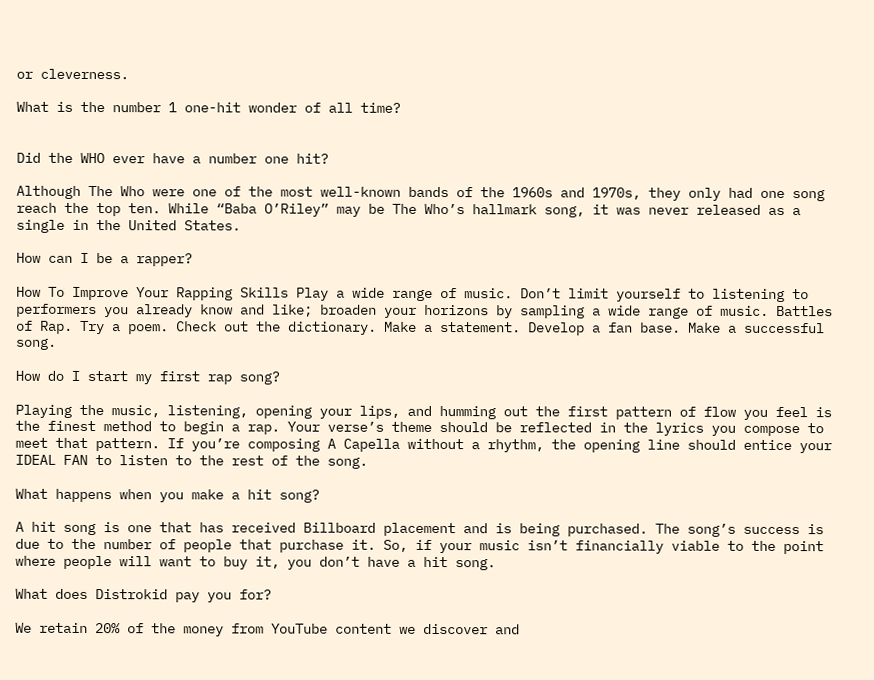or cleverness.

What is the number 1 one-hit wonder of all time?


Did the WHO ever have a number one hit?

Although The Who were one of the most well-known bands of the 1960s and 1970s, they only had one song reach the top ten. While “Baba O’Riley” may be The Who’s hallmark song, it was never released as a single in the United States.

How can I be a rapper?

How To Improve Your Rapping Skills Play a wide range of music. Don’t limit yourself to listening to performers you already know and like; broaden your horizons by sampling a wide range of music. Battles of Rap. Try a poem. Check out the dictionary. Make a statement. Develop a fan base. Make a successful song.

How do I start my first rap song?

Playing the music, listening, opening your lips, and humming out the first pattern of flow you feel is the finest method to begin a rap. Your verse’s theme should be reflected in the lyrics you compose to meet that pattern. If you’re composing A Capella without a rhythm, the opening line should entice your IDEAL FAN to listen to the rest of the song.

What happens when you make a hit song?

A hit song is one that has received Billboard placement and is being purchased. The song’s success is due to the number of people that purchase it. So, if your music isn’t financially viable to the point where people will want to buy it, you don’t have a hit song.

What does Distrokid pay you for?

We retain 20% of the money from YouTube content we discover and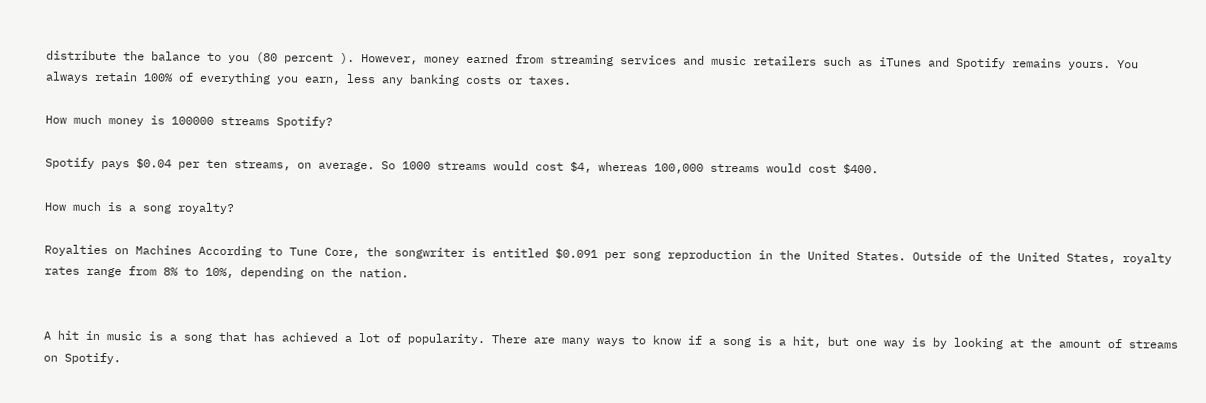distribute the balance to you (80 percent ). However, money earned from streaming services and music retailers such as iTunes and Spotify remains yours. You always retain 100% of everything you earn, less any banking costs or taxes.

How much money is 100000 streams Spotify?

Spotify pays $0.04 per ten streams, on average. So 1000 streams would cost $4, whereas 100,000 streams would cost $400.

How much is a song royalty?

Royalties on Machines According to Tune Core, the songwriter is entitled $0.091 per song reproduction in the United States. Outside of the United States, royalty rates range from 8% to 10%, depending on the nation.


A hit in music is a song that has achieved a lot of popularity. There are many ways to know if a song is a hit, but one way is by looking at the amount of streams on Spotify.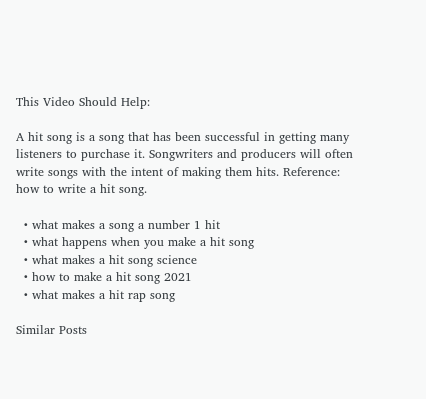This Video Should Help:

A hit song is a song that has been successful in getting many listeners to purchase it. Songwriters and producers will often write songs with the intent of making them hits. Reference: how to write a hit song.

  • what makes a song a number 1 hit
  • what happens when you make a hit song
  • what makes a hit song science
  • how to make a hit song 2021
  • what makes a hit rap song

Similar Posts